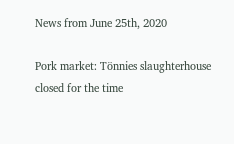News from June 25th, 2020

Pork market: Tönnies slaughterhouse closed for the time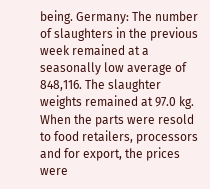being. Germany: The number of slaughters in the previous week remained at a seasonally low average of 848,116. The slaughter weights remained at 97.0 kg. When the parts were resold to food retailers, processors and for export, the prices were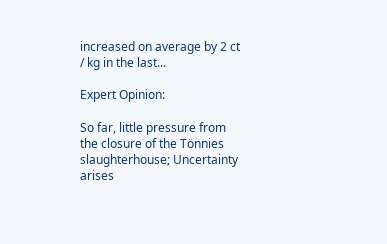increased on average by 2 ct / kg in the last...

Expert Opinion:

So far, little pressure from the closure of the Tönnies slaughterhouse; Uncertainty arises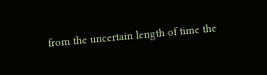from the uncertain length of time the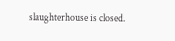slaughterhouse is closed.